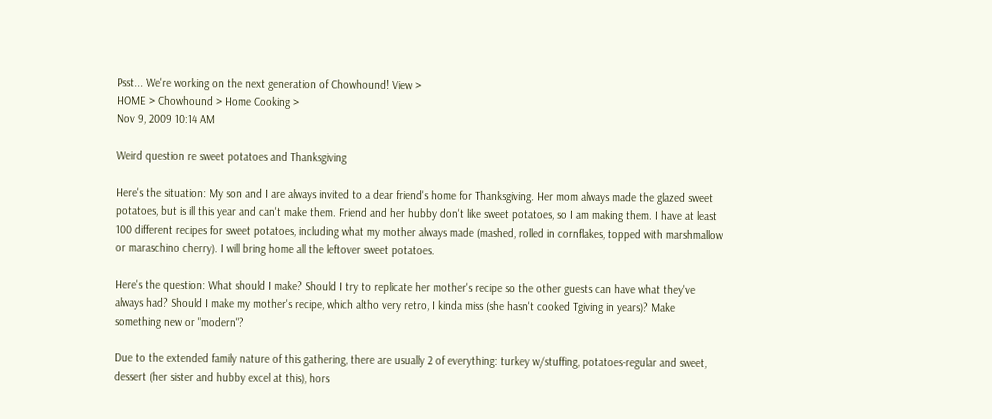Psst... We're working on the next generation of Chowhound! View >
HOME > Chowhound > Home Cooking >
Nov 9, 2009 10:14 AM

Weird question re sweet potatoes and Thanksgiving

Here's the situation: My son and I are always invited to a dear friend's home for Thanksgiving. Her mom always made the glazed sweet potatoes, but is ill this year and can't make them. Friend and her hubby don't like sweet potatoes, so I am making them. I have at least 100 different recipes for sweet potatoes, including what my mother always made (mashed, rolled in cornflakes, topped with marshmallow or maraschino cherry). I will bring home all the leftover sweet potatoes.

Here's the question: What should I make? Should I try to replicate her mother's recipe so the other guests can have what they've always had? Should I make my mother's recipe, which altho very retro, I kinda miss (she hasn't cooked Tgiving in years)? Make something new or "modern"?

Due to the extended family nature of this gathering, there are usually 2 of everything: turkey w/stuffing, potatoes-regular and sweet, dessert (her sister and hubby excel at this), hors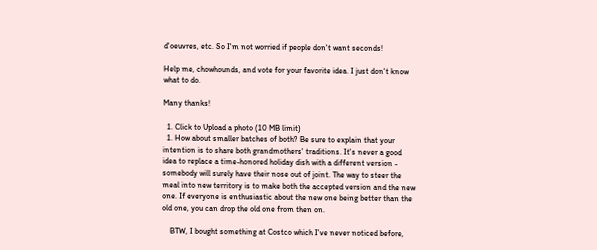d'oeuvres, etc. So I'm not worried if people don't want seconds!

Help me, chowhounds, and vote for your favorite idea. I just don't know what to do.

Many thanks!

  1. Click to Upload a photo (10 MB limit)
  1. How about smaller batches of both? Be sure to explain that your intention is to share both grandmothers' traditions. It's never a good idea to replace a time-honored holiday dish with a different version - somebody will surely have their nose out of joint. The way to steer the meal into new territory is to make both the accepted version and the new one. If everyone is enthusiastic about the new one being better than the old one, you can drop the old one from then on.

    BTW, I bought something at Costco which I've never noticed before,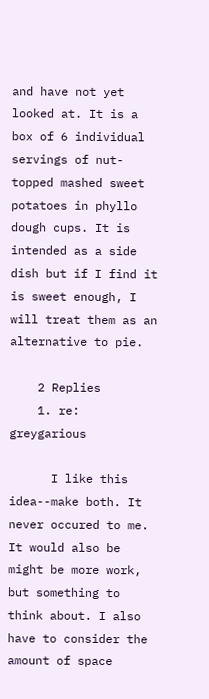and have not yet looked at. It is a box of 6 individual servings of nut-topped mashed sweet potatoes in phyllo dough cups. It is intended as a side dish but if I find it is sweet enough, I will treat them as an alternative to pie.

    2 Replies
    1. re: greygarious

      I like this idea--make both. It never occured to me. It would also be might be more work, but something to think about. I also have to consider the amount of space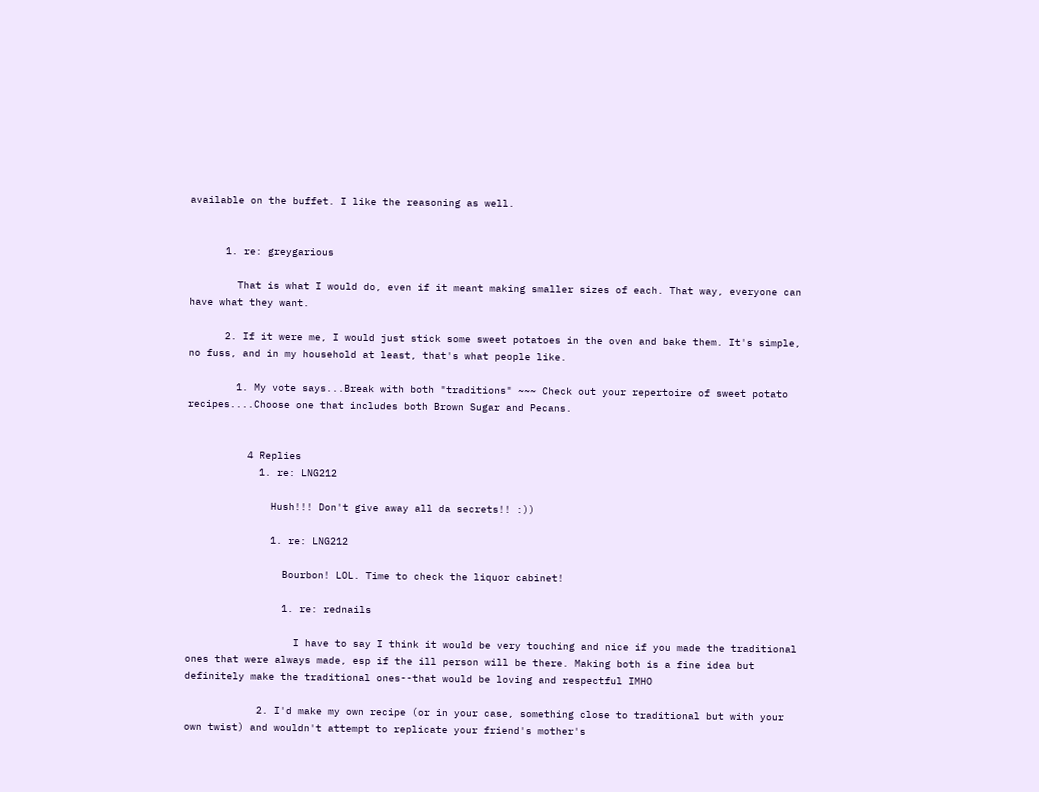available on the buffet. I like the reasoning as well.


      1. re: greygarious

        That is what I would do, even if it meant making smaller sizes of each. That way, everyone can have what they want.

      2. If it were me, I would just stick some sweet potatoes in the oven and bake them. It's simple, no fuss, and in my household at least, that's what people like.

        1. My vote says...Break with both "traditions" ~~~ Check out your repertoire of sweet potato recipes....Choose one that includes both Brown Sugar and Pecans.


          4 Replies
            1. re: LNG212

              Hush!!! Don't give away all da secrets!! :))

              1. re: LNG212

                Bourbon! LOL. Time to check the liquor cabinet!

                1. re: rednails

                  I have to say I think it would be very touching and nice if you made the traditional ones that were always made, esp if the ill person will be there. Making both is a fine idea but definitely make the traditional ones--that would be loving and respectful IMHO

            2. I'd make my own recipe (or in your case, something close to traditional but with your own twist) and wouldn't attempt to replicate your friend's mother's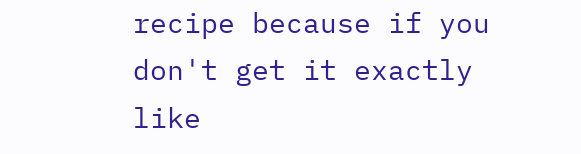recipe because if you don't get it exactly like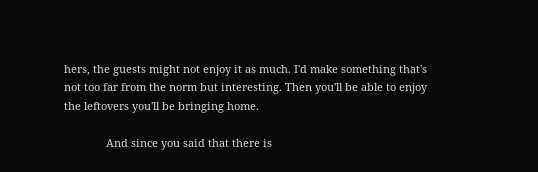hers, the guests might not enjoy it as much. I'd make something that's not too far from the norm but interesting. Then you'll be able to enjoy the leftovers you'll be bringing home.

              And since you said that there is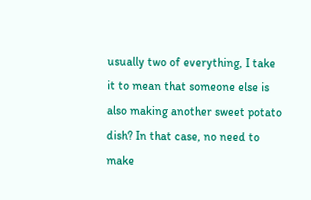usually two of everything, I take it to mean that someone else is also making another sweet potato dish? In that case, no need to make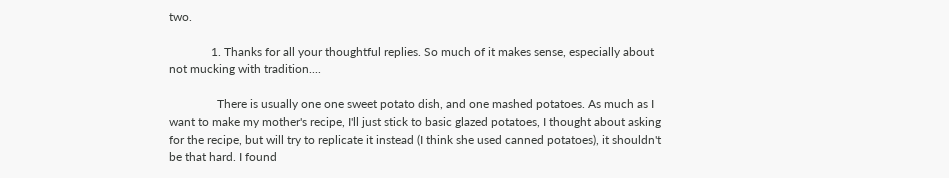two.

              1. Thanks for all your thoughtful replies. So much of it makes sense, especially about not mucking with tradition....

                There is usually one one sweet potato dish, and one mashed potatoes. As much as I want to make my mother's recipe, I'll just stick to basic glazed potatoes, I thought about asking for the recipe, but will try to replicate it instead (I think she used canned potatoes), it shouldn't be that hard. I found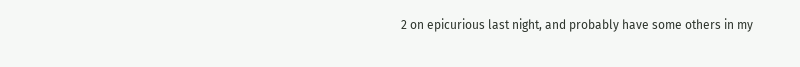2 on epicurious last night, and probably have some others in my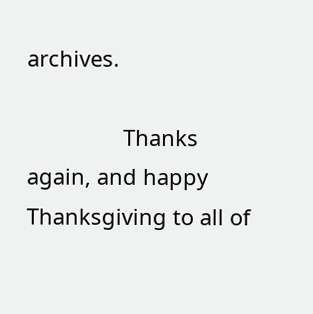archives.

                Thanks again, and happy Thanksgiving to all of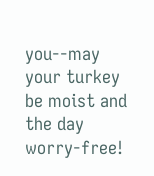you--may your turkey be moist and the day worry-free!